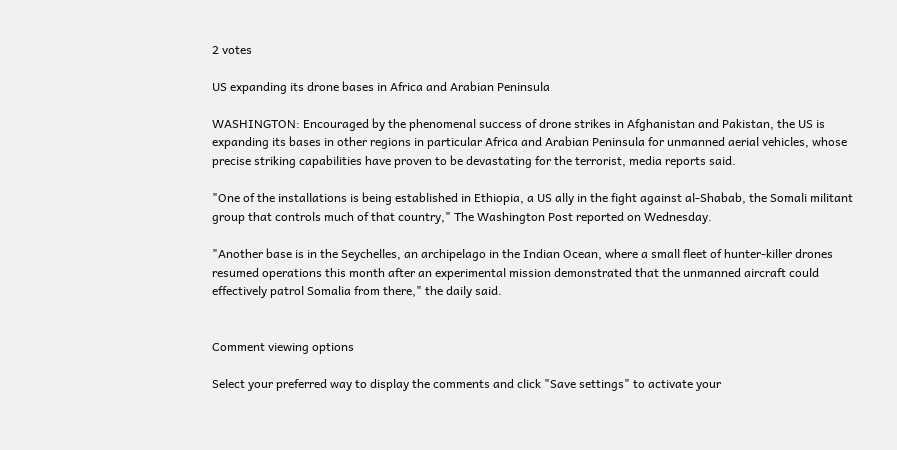2 votes

US expanding its drone bases in Africa and Arabian Peninsula

WASHINGTON: Encouraged by the phenomenal success of drone strikes in Afghanistan and Pakistan, the US is expanding its bases in other regions in particular Africa and Arabian Peninsula for unmanned aerial vehicles, whose precise striking capabilities have proven to be devastating for the terrorist, media reports said.

"One of the installations is being established in Ethiopia, a US ally in the fight against al-Shabab, the Somali militant group that controls much of that country," The Washington Post reported on Wednesday.

"Another base is in the Seychelles, an archipelago in the Indian Ocean, where a small fleet of hunter-killer drones resumed operations this month after an experimental mission demonstrated that the unmanned aircraft could effectively patrol Somalia from there," the daily said.


Comment viewing options

Select your preferred way to display the comments and click "Save settings" to activate your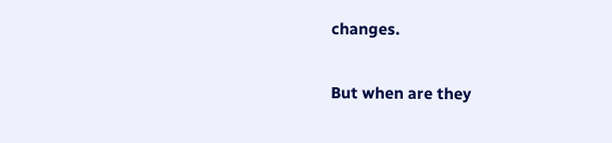changes.

But when are they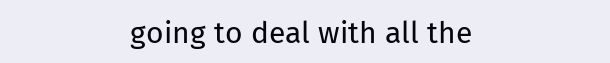going to deal with all the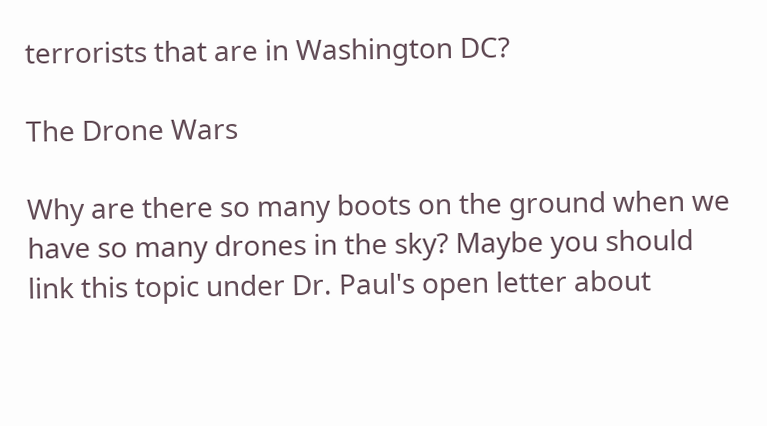terrorists that are in Washington DC?

The Drone Wars

Why are there so many boots on the ground when we have so many drones in the sky? Maybe you should link this topic under Dr. Paul's open letter about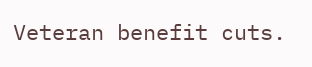Veteran benefit cuts.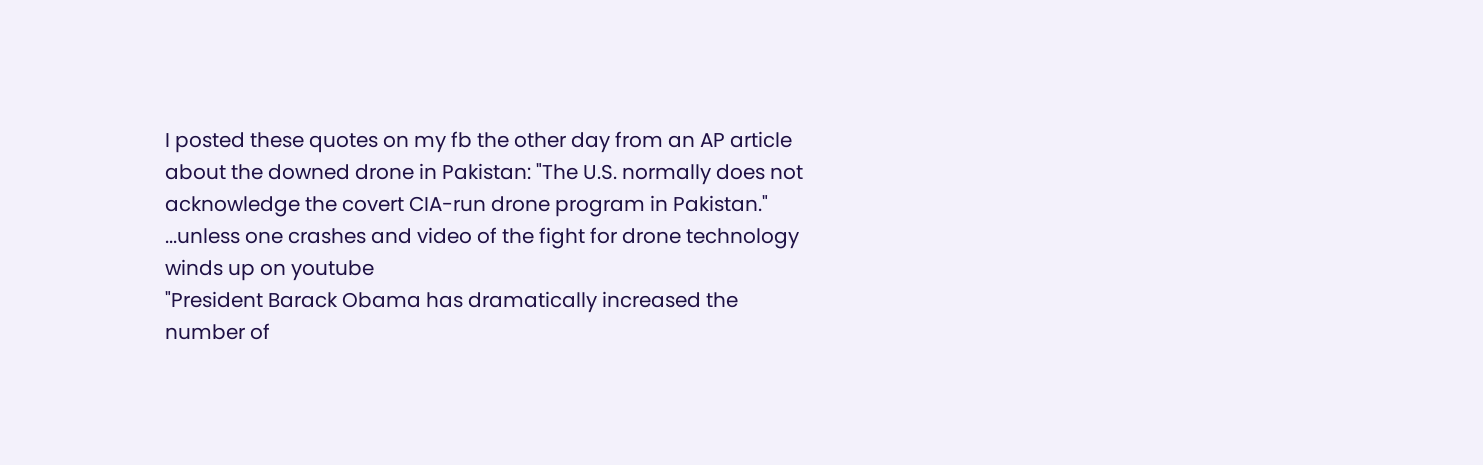I posted these quotes on my fb the other day from an AP article about the downed drone in Pakistan: "The U.S. normally does not acknowledge the covert CIA-run drone program in Pakistan." ...unless one crashes and video of the fight for drone technology winds up on youtube
"President Barack Obama has dramatically increased the number of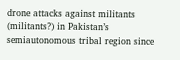drone attacks against militants (militants?) in Pakistan’s semiautonomous tribal region since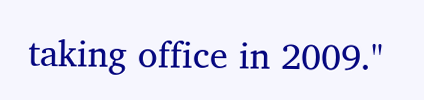taking office in 2009."